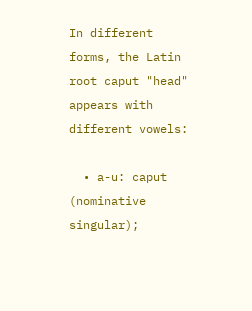In different forms, the Latin root caput "head" appears with different vowels:

  • a-u: caput (nominative singular);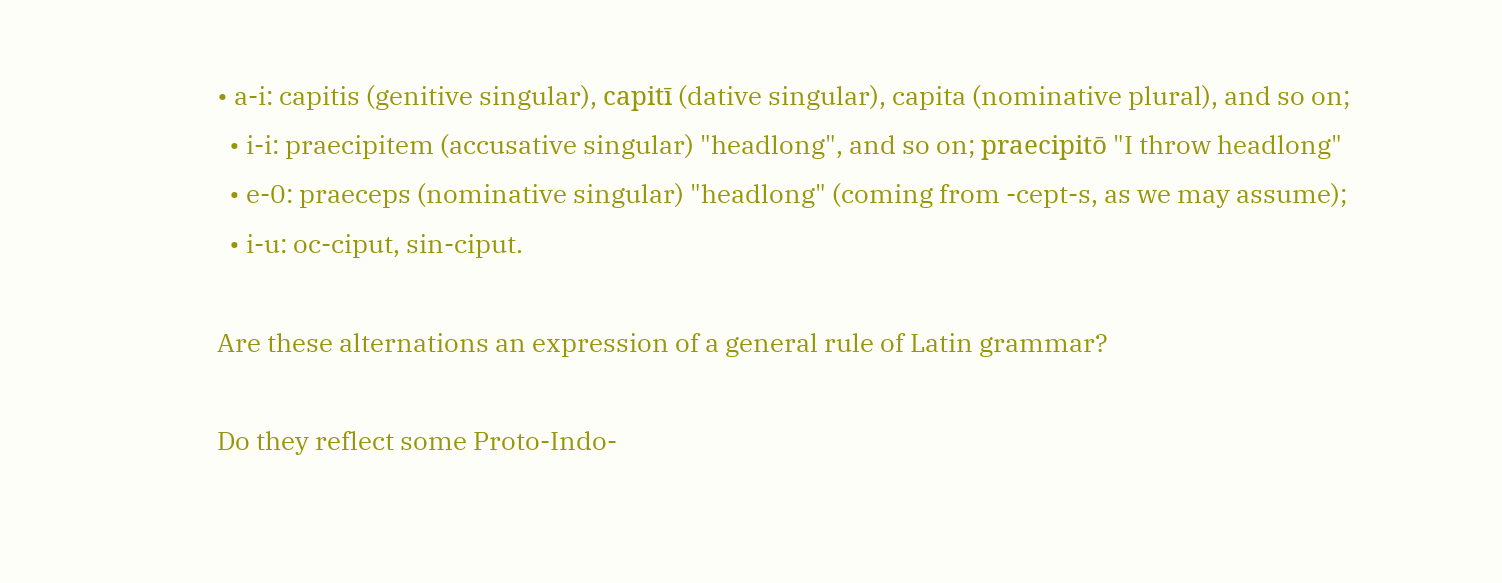• a-i: capitis (genitive singular), capitī (dative singular), capita (nominative plural), and so on;
  • i-i: praecipitem (accusative singular) "headlong", and so on; praecipitō "I throw headlong"
  • e-0: praeceps (nominative singular) "headlong" (coming from -cept-s, as we may assume);
  • i-u: oc-ciput, sin-ciput.

Are these alternations an expression of a general rule of Latin grammar?

Do they reflect some Proto-Indo-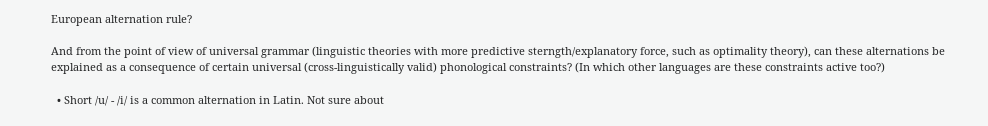European alternation rule?

And from the point of view of universal grammar (linguistic theories with more predictive sterngth/explanatory force, such as optimality theory), can these alternations be explained as a consequence of certain universal (cross-linguistically valid) phonological constraints? (In which other languages are these constraints active too?)

  • Short /u/ - /i/ is a common alternation in Latin. Not sure about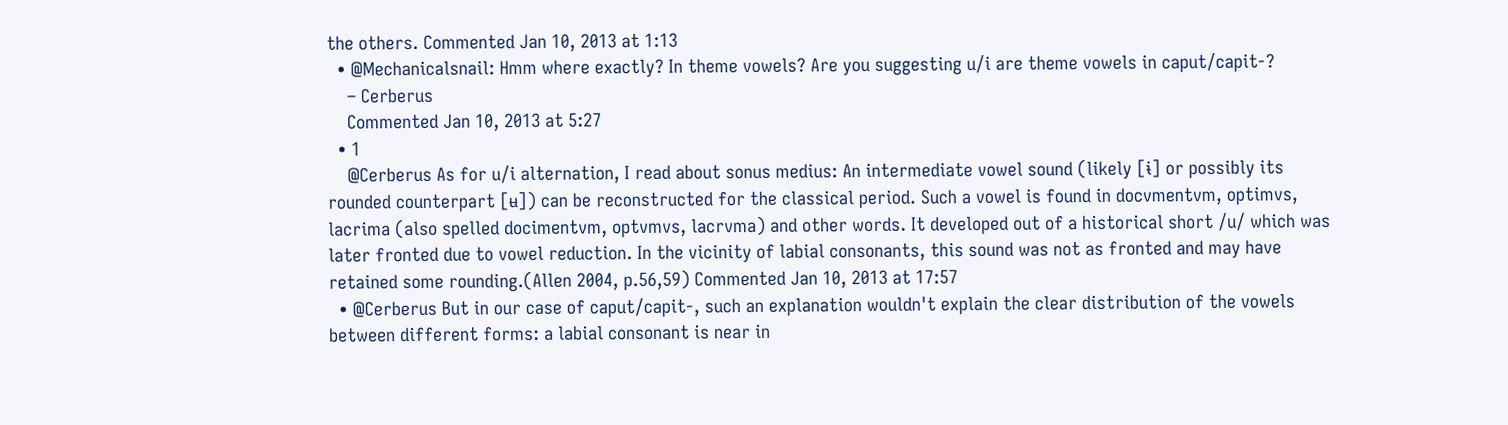the others. Commented Jan 10, 2013 at 1:13
  • @Mechanicalsnail: Hmm where exactly? In theme vowels? Are you suggesting u/i are theme vowels in caput/capit-?
    – Cerberus
    Commented Jan 10, 2013 at 5:27
  • 1
    @Cerberus As for u/i alternation, I read about sonus medius: An intermediate vowel sound (likely [ɨ] or possibly its rounded counterpart [ʉ]) can be reconstructed for the classical period. Such a vowel is found in docvmentvm, optimvs, lacrima (also spelled docimentvm, optvmvs, lacrvma) and other words. It developed out of a historical short /u/ which was later fronted due to vowel reduction. In the vicinity of labial consonants, this sound was not as fronted and may have retained some rounding.(Allen 2004, p.56,59) Commented Jan 10, 2013 at 17:57
  • @Cerberus But in our case of caput/capit-, such an explanation wouldn't explain the clear distribution of the vowels between different forms: a labial consonant is near in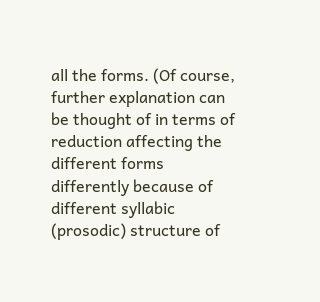all the forms. (Of course, further explanation can be thought of in terms of reduction affecting the different forms differently because of different syllabic (prosodic) structure of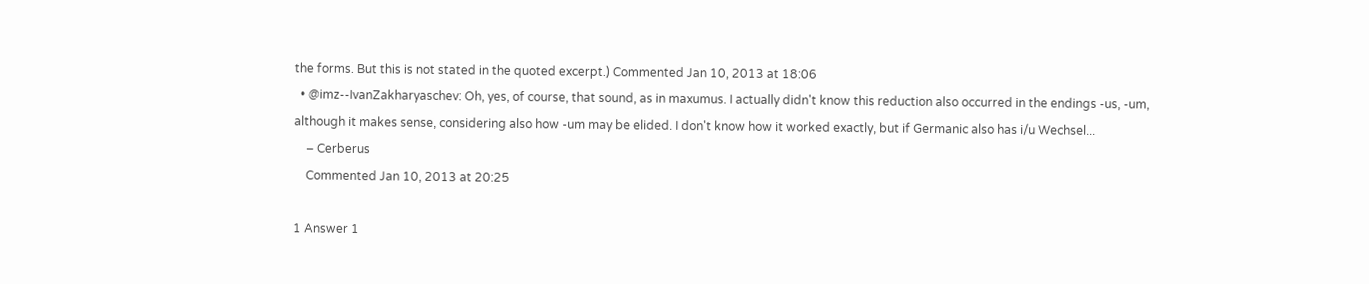the forms. But this is not stated in the quoted excerpt.) Commented Jan 10, 2013 at 18:06
  • @imz--IvanZakharyaschev: Oh, yes, of course, that sound, as in maxumus. I actually didn't know this reduction also occurred in the endings -us, -um, although it makes sense, considering also how -um may be elided. I don't know how it worked exactly, but if Germanic also has i/u Wechsel...
    – Cerberus
    Commented Jan 10, 2013 at 20:25

1 Answer 1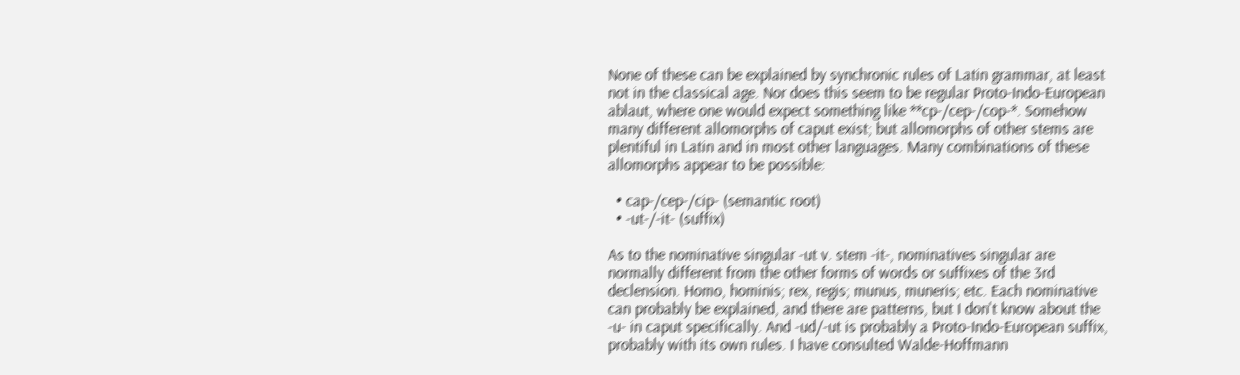None of these can be explained by synchronic rules of Latin grammar, at least not in the classical age. Nor does this seem to be regular Proto-Indo-European ablaut, where one would expect something like **cp-/cep-/cop-*. Somehow many different allomorphs of caput exist; but allomorphs of other stems are plentiful in Latin and in most other languages. Many combinations of these allomorphs appear to be possible:

  • cap-/cep-/cip- (semantic root)
  • -ut-/-it- (suffix)

As to the nominative singular -ut v. stem -it-, nominatives singular are normally different from the other forms of words or suffixes of the 3rd declension. Homo, hominis; rex, regis; munus, muneris; etc. Each nominative can probably be explained, and there are patterns, but I don't know about the -u- in caput specifically. And -ud/-ut is probably a Proto-Indo-European suffix, probably with its own rules. I have consulted Walde-Hoffmann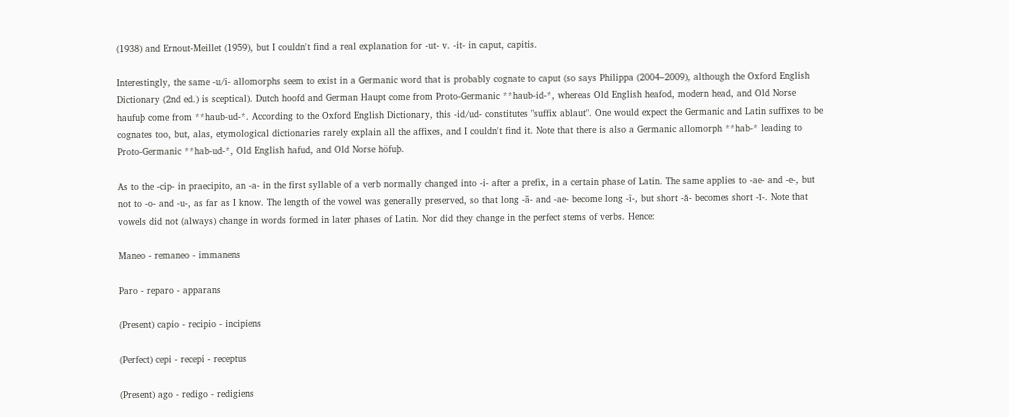(1938) and Ernout-Meillet (1959), but I couldn't find a real explanation for -ut- v. -it- in caput, capitis.

Interestingly, the same -u/i- allomorphs seem to exist in a Germanic word that is probably cognate to caput (so says Philippa (2004–2009), although the Oxford English Dictionary (2nd ed.) is sceptical). Dutch hoofd and German Haupt come from Proto-Germanic **haub-id-*, whereas Old English heafod, modern head, and Old Norse haufuþ come from **haub-ud-*. According to the Oxford English Dictionary, this -id/ud- constitutes "suffix ablaut". One would expect the Germanic and Latin suffixes to be cognates too, but, alas, etymological dictionaries rarely explain all the affixes, and I couldn't find it. Note that there is also a Germanic allomorph **hab-* leading to Proto-Germanic **hab-ud-*, Old English hafud, and Old Norse höfuþ.

As to the -cip- in praecipito, an -a- in the first syllable of a verb normally changed into -i- after a prefix, in a certain phase of Latin. The same applies to -ae- and -e-, but not to -o- and -u-, as far as I know. The length of the vowel was generally preserved, so that long -ā- and -ae- become long -ī-, but short -ă- becomes short -ĭ-. Note that vowels did not (always) change in words formed in later phases of Latin. Nor did they change in the perfect stems of verbs. Hence:

Maneo - remaneo - immanens

Paro - reparo - apparans

(Present) capio - recipio - incipiens

(Perfect) cepi - recepi - receptus

(Present) ago - redigo - redigiens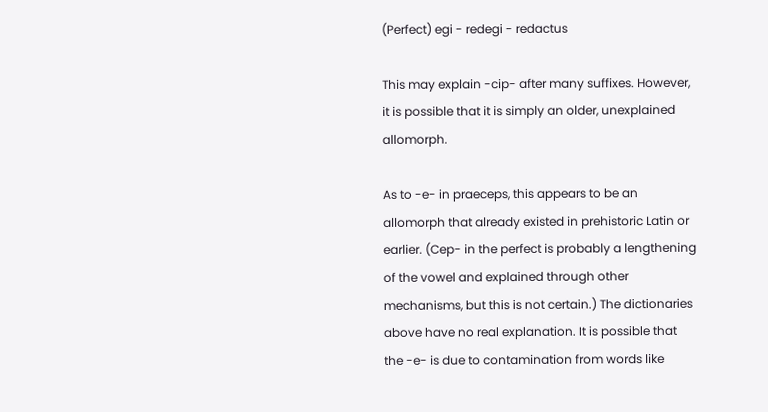(Perfect) egi - redegi - redactus

This may explain -cip- after many suffixes. However, it is possible that it is simply an older, unexplained allomorph.

As to -e- in praeceps, this appears to be an allomorph that already existed in prehistoric Latin or earlier. (Cep- in the perfect is probably a lengthening of the vowel and explained through other mechanisms, but this is not certain.) The dictionaries above have no real explanation. It is possible that the -e- is due to contamination from words like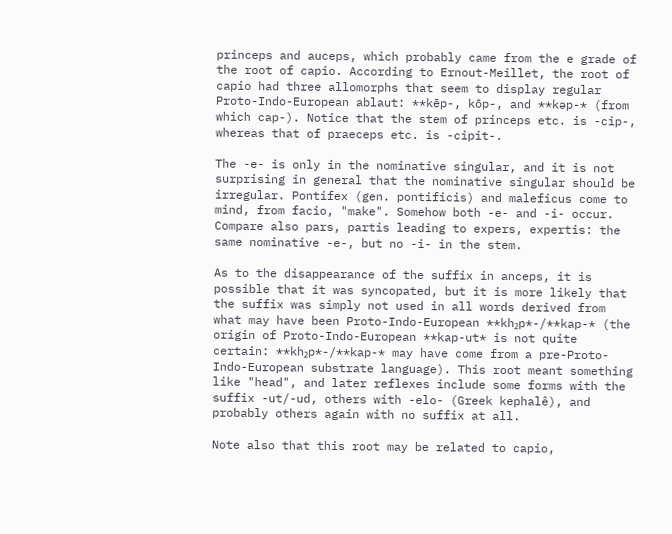princeps and auceps, which probably came from the e grade of the root of capio. According to Ernout-Meillet, the root of capio had three allomorphs that seem to display regular Proto-Indo-European ablaut: **kēp-, kōp-, and **kəp-* (from which cap-). Notice that the stem of princeps etc. is -cip-, whereas that of praeceps etc. is -cipit-.

The -e- is only in the nominative singular, and it is not surprising in general that the nominative singular should be irregular. Pontifex (gen. pontificis) and maleficus come to mind, from facio, "make". Somehow both -e- and -i- occur. Compare also pars, partis leading to expers, expertis: the same nominative -e-, but no -i- in the stem.

As to the disappearance of the suffix in anceps, it is possible that it was syncopated, but it is more likely that the suffix was simply not used in all words derived from what may have been Proto-Indo-European **kh₂p*-/**kap-* (the origin of Proto-Indo-European **kap-ut* is not quite certain: **kh₂p*-/**kap-* may have come from a pre-Proto-Indo-European substrate language). This root meant something like "head", and later reflexes include some forms with the suffix -ut/-ud, others with -elo- (Greek kephalê), and probably others again with no suffix at all.

Note also that this root may be related to capio,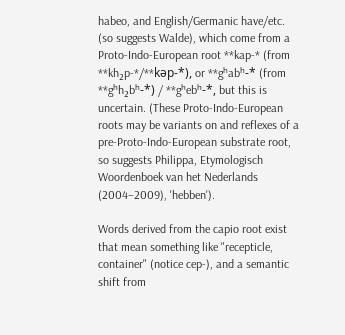habeo, and English/Germanic have/etc. (so suggests Walde), which come from a Proto-Indo-European root **kap-* (from **kh₂p-*/**kəp-*), or **gʰabʰ-* (from **gʰh₂bʰ-*) / **gʰebʰ-*, but this is uncertain. (These Proto-Indo-European roots may be variants on and reflexes of a pre-Proto-Indo-European substrate root, so suggests Philippa, Etymologisch Woordenboek van het Nederlands (2004–2009), 'hebben').

Words derived from the capio root exist that mean something like "recepticle, container" (notice cep-), and a semantic shift from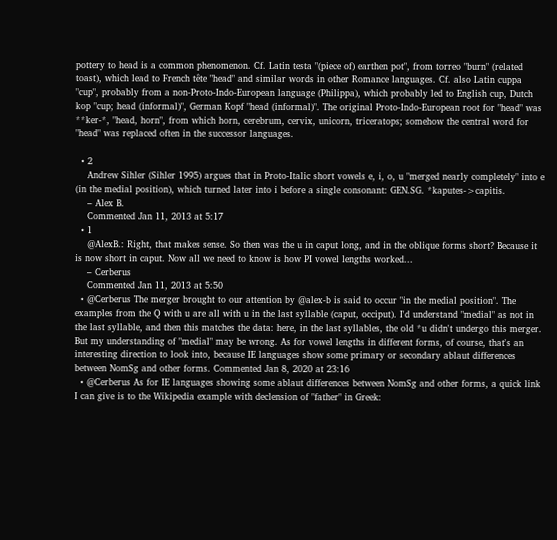pottery to head is a common phenomenon. Cf. Latin testa "(piece of) earthen pot", from torreo "burn" (related toast), which lead to French tête "head" and similar words in other Romance languages. Cf. also Latin cuppa "cup", probably from a non-Proto-Indo-European language (Philippa), which probably led to English cup, Dutch kop "cup; head (informal)", German Kopf "head (informal)". The original Proto-Indo-European root for "head" was **ker-*, "head, horn", from which horn, cerebrum, cervix, unicorn, triceratops; somehow the central word for "head" was replaced often in the successor languages.

  • 2
    Andrew Sihler (Sihler 1995) argues that in Proto-Italic short vowels e, i, o, u "merged nearly completely" into e (in the medial position), which turned later into i before a single consonant: GEN.SG. *kaputes->capitis.
    – Alex B.
    Commented Jan 11, 2013 at 5:17
  • 1
    @AlexB.: Right, that makes sense. So then was the u in caput long, and in the oblique forms short? Because it is now short in caput. Now all we need to know is how PI vowel lengths worked...
    – Cerberus
    Commented Jan 11, 2013 at 5:50
  • @Cerberus The merger brought to our attention by @alex-b is said to occur "in the medial position". The examples from the Q with u are all with u in the last syllable (caput, occiput). I'd understand "medial" as not in the last syllable, and then this matches the data: here, in the last syllables, the old *u didn't undergo this merger. But my understanding of "medial" may be wrong. As for vowel lengths in different forms, of course, that's an interesting direction to look into, because IE languages show some primary or secondary ablaut differences between NomSg and other forms. Commented Jan 8, 2020 at 23:16
  • @Cerberus As for IE languages showing some ablaut differences between NomSg and other forms, a quick link I can give is to the Wikipedia example with declension of "father" in Greek: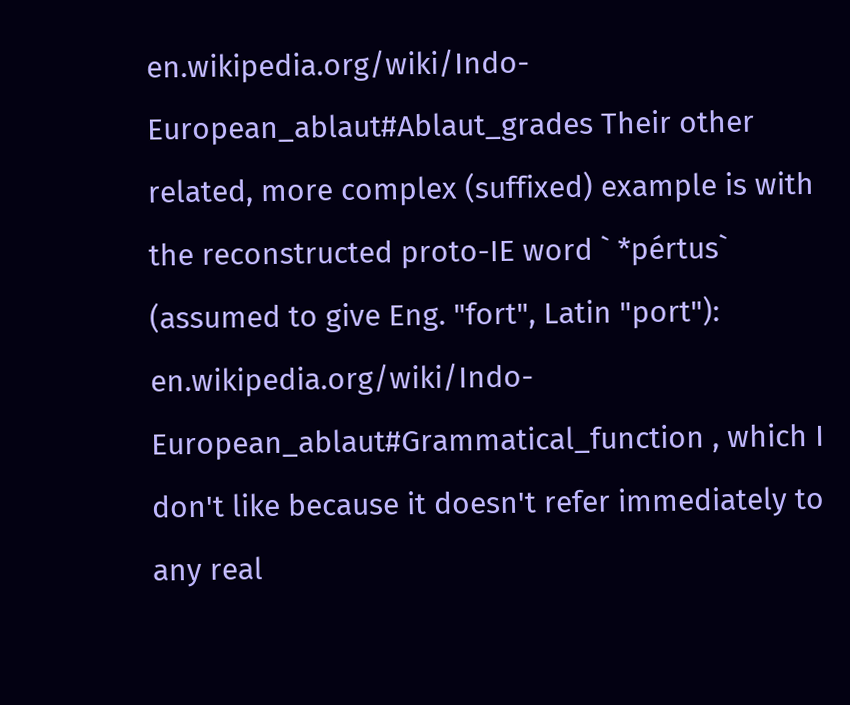en.wikipedia.org/wiki/Indo-European_ablaut#Ablaut_grades Their other related, more complex (suffixed) example is with the reconstructed proto-IE word ` *pértus` (assumed to give Eng. "fort", Latin "port"): en.wikipedia.org/wiki/Indo-European_ablaut#Grammatical_function , which I don't like because it doesn't refer immediately to any real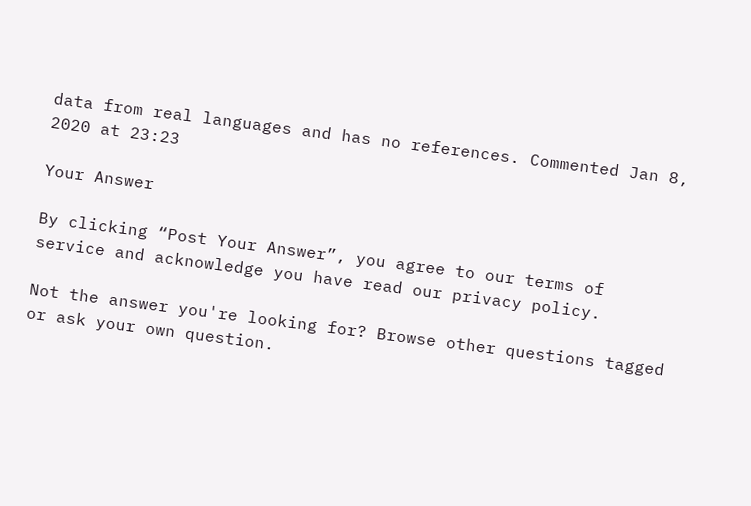data from real languages and has no references. Commented Jan 8, 2020 at 23:23

Your Answer

By clicking “Post Your Answer”, you agree to our terms of service and acknowledge you have read our privacy policy.

Not the answer you're looking for? Browse other questions tagged or ask your own question.